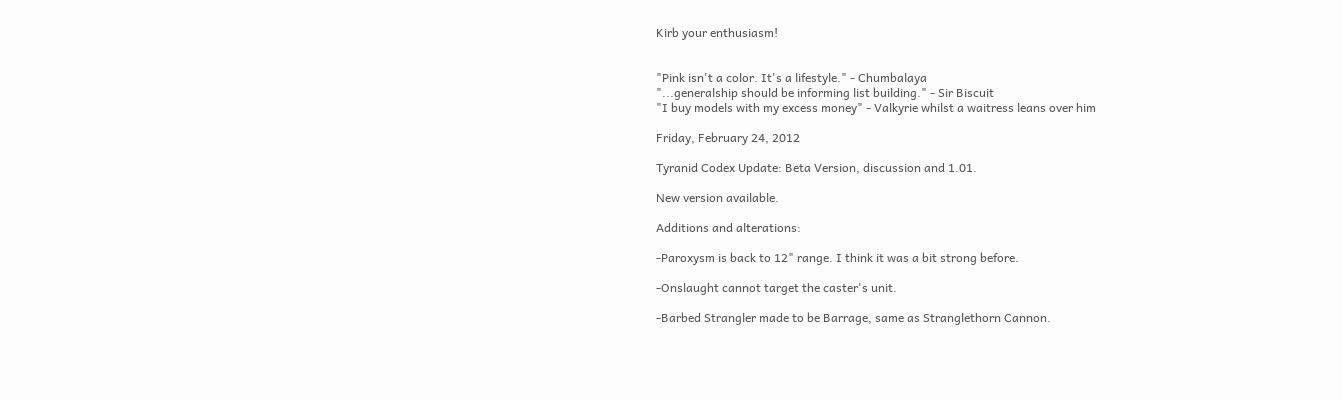Kirb your enthusiasm!


"Pink isn't a color. It's a lifestyle." - Chumbalaya
"...generalship should be informing list building." - Sir Biscuit
"I buy models with my excess money" - Valkyrie whilst a waitress leans over him

Friday, February 24, 2012

Tyranid Codex Update: Beta Version, discussion and 1.01.

New version available.

Additions and alterations:

-Paroxysm is back to 12" range. I think it was a bit strong before.

-Onslaught cannot target the caster's unit.

-Barbed Strangler made to be Barrage, same as Stranglethorn Cannon.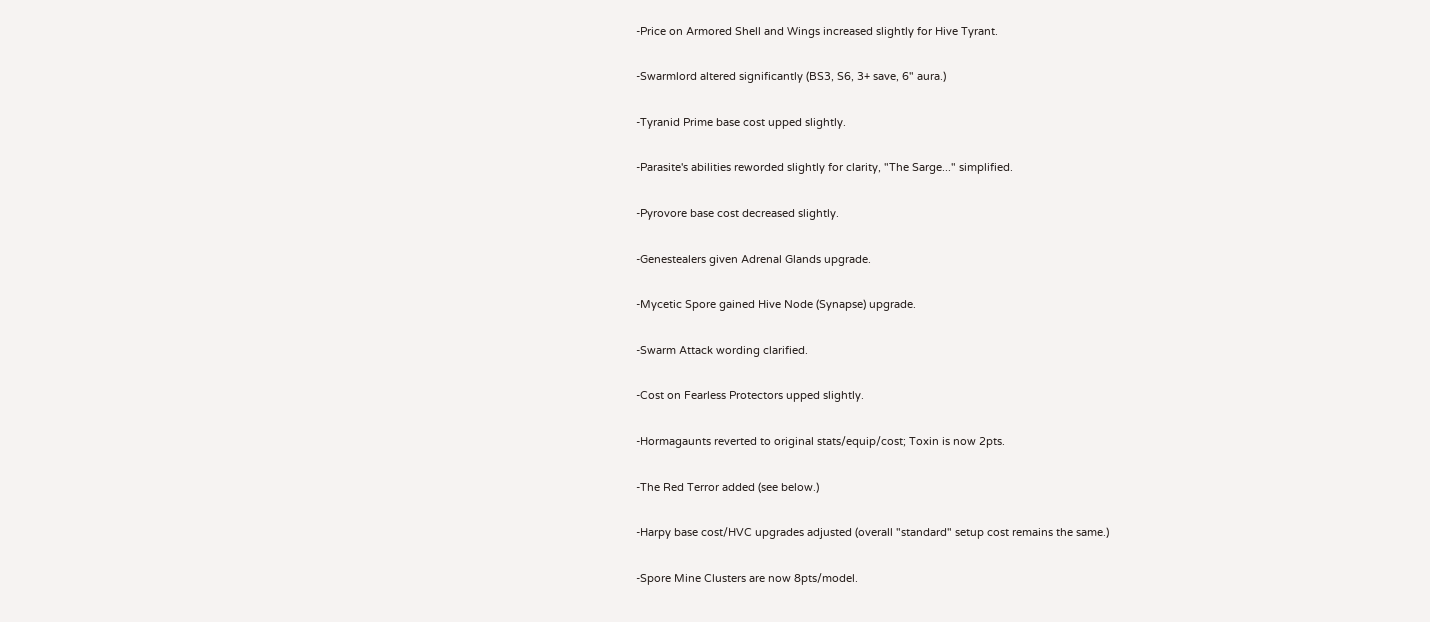-Price on Armored Shell and Wings increased slightly for Hive Tyrant.

-Swarmlord altered significantly (BS3, S6, 3+ save, 6" aura.)

-Tyranid Prime base cost upped slightly.

-Parasite's abilities reworded slightly for clarity, "The Sarge..." simplified.

-Pyrovore base cost decreased slightly.

-Genestealers given Adrenal Glands upgrade.

-Mycetic Spore gained Hive Node (Synapse) upgrade.

-Swarm Attack wording clarified.

-Cost on Fearless Protectors upped slightly.

-Hormagaunts reverted to original stats/equip/cost; Toxin is now 2pts.

-The Red Terror added (see below.)

-Harpy base cost/HVC upgrades adjusted (overall "standard" setup cost remains the same.)

-Spore Mine Clusters are now 8pts/model.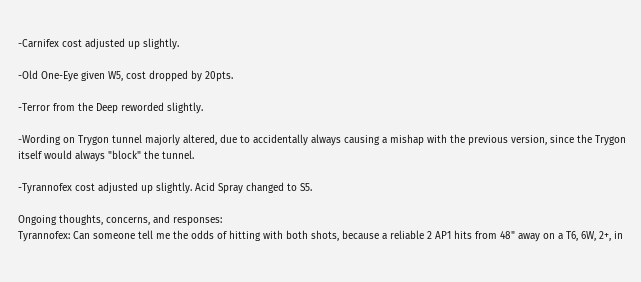-Carnifex cost adjusted up slightly.

-Old One-Eye given W5, cost dropped by 20pts.

-Terror from the Deep reworded slightly.

-Wording on Trygon tunnel majorly altered, due to accidentally always causing a mishap with the previous version, since the Trygon itself would always "block" the tunnel.

-Tyrannofex cost adjusted up slightly. Acid Spray changed to S5.

Ongoing thoughts, concerns, and responses:
Tyrannofex: Can someone tell me the odds of hitting with both shots, because a reliable 2 AP1 hits from 48" away on a T6, 6W, 2+, in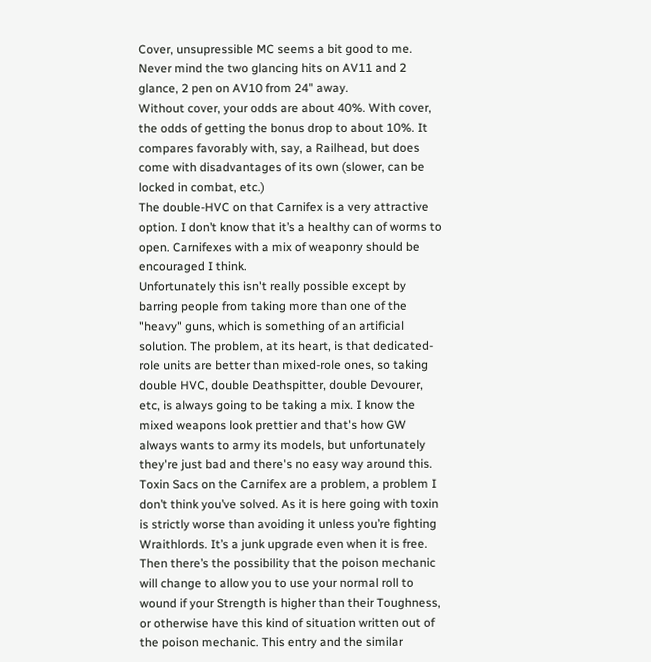Cover, unsupressible MC seems a bit good to me. Never mind the two glancing hits on AV11 and 2 glance, 2 pen on AV10 from 24" away.
Without cover, your odds are about 40%. With cover, the odds of getting the bonus drop to about 10%. It compares favorably with, say, a Railhead, but does come with disadvantages of its own (slower, can be locked in combat, etc.)
The double-HVC on that Carnifex is a very attractive option. I don’t know that it’s a healthy can of worms to open. Carnifexes with a mix of weaponry should be encouraged I think.
Unfortunately this isn't really possible except by barring people from taking more than one of the "heavy" guns, which is something of an artificial solution. The problem, at its heart, is that dedicated-role units are better than mixed-role ones, so taking double HVC, double Deathspitter, double Devourer, etc, is always going to be taking a mix. I know the mixed weapons look prettier and that's how GW always wants to army its models, but unfortunately they're just bad and there's no easy way around this.
Toxin Sacs on the Carnifex are a problem, a problem I don’t think you’ve solved. As it is here going with toxin is strictly worse than avoiding it unless you’re fighting Wraithlords. It’s a junk upgrade even when it is free. Then there’s the possibility that the poison mechanic will change to allow you to use your normal roll to wound if your Strength is higher than their Toughness, or otherwise have this kind of situation written out of the poison mechanic. This entry and the similar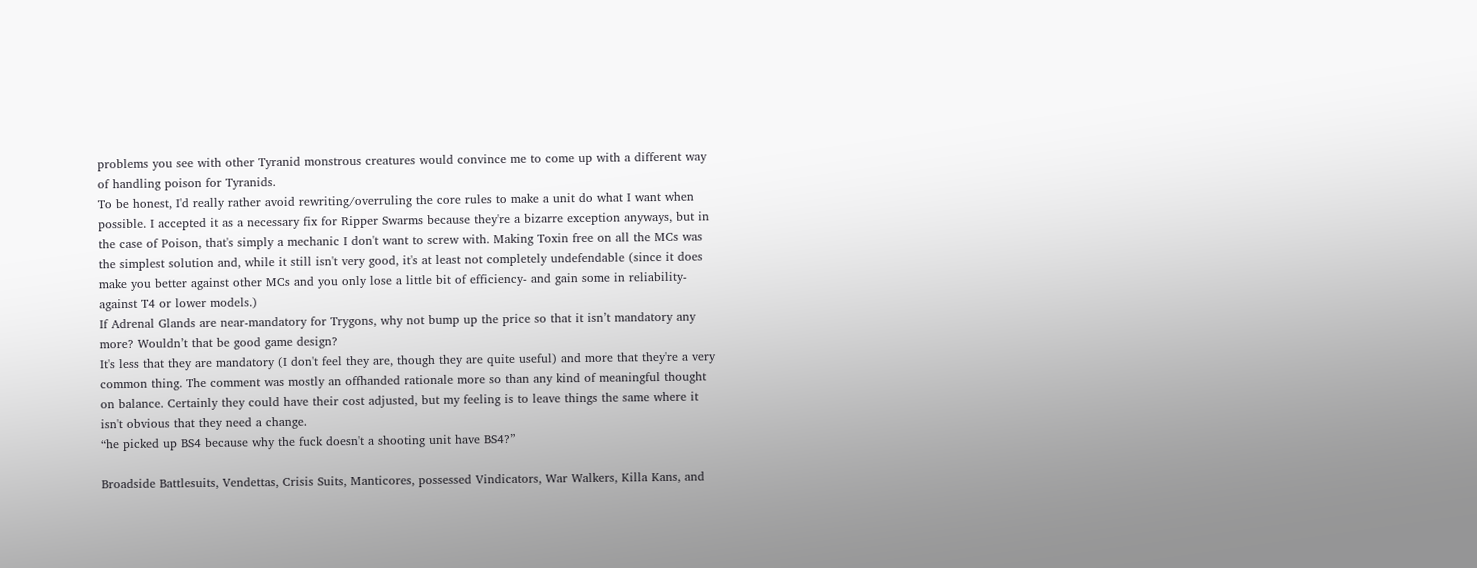problems you see with other Tyranid monstrous creatures would convince me to come up with a different way of handling poison for Tyranids.
To be honest, I'd really rather avoid rewriting/overruling the core rules to make a unit do what I want when possible. I accepted it as a necessary fix for Ripper Swarms because they're a bizarre exception anyways, but in the case of Poison, that's simply a mechanic I don't want to screw with. Making Toxin free on all the MCs was the simplest solution and, while it still isn't very good, it's at least not completely undefendable (since it does make you better against other MCs and you only lose a little bit of efficiency- and gain some in reliability- against T4 or lower models.)
If Adrenal Glands are near-mandatory for Trygons, why not bump up the price so that it isn’t mandatory any more? Wouldn’t that be good game design?
It's less that they are mandatory (I don't feel they are, though they are quite useful) and more that they're a very common thing. The comment was mostly an offhanded rationale more so than any kind of meaningful thought on balance. Certainly they could have their cost adjusted, but my feeling is to leave things the same where it isn't obvious that they need a change.
“he picked up BS4 because why the fuck doesn't a shooting unit have BS4?”

Broadside Battlesuits, Vendettas, Crisis Suits, Manticores, possessed Vindicators, War Walkers, Killa Kans, and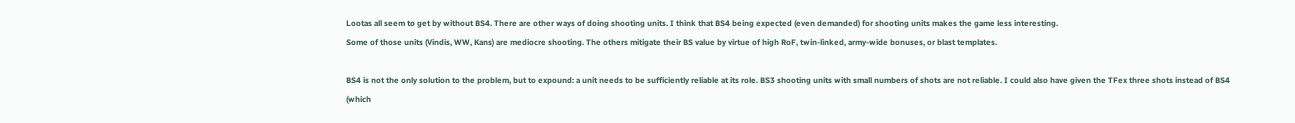Lootas all seem to get by without BS4. There are other ways of doing shooting units. I think that BS4 being expected (even demanded) for shooting units makes the game less interesting.
Some of those units (Vindis, WW, Kans) are mediocre shooting. The others mitigate their BS value by virtue of high RoF, twin-linked, army-wide bonuses, or blast templates.

BS4 is not the only solution to the problem, but to expound: a unit needs to be sufficiently reliable at its role. BS3 shooting units with small numbers of shots are not reliable. I could also have given the TFex three shots instead of BS4 (which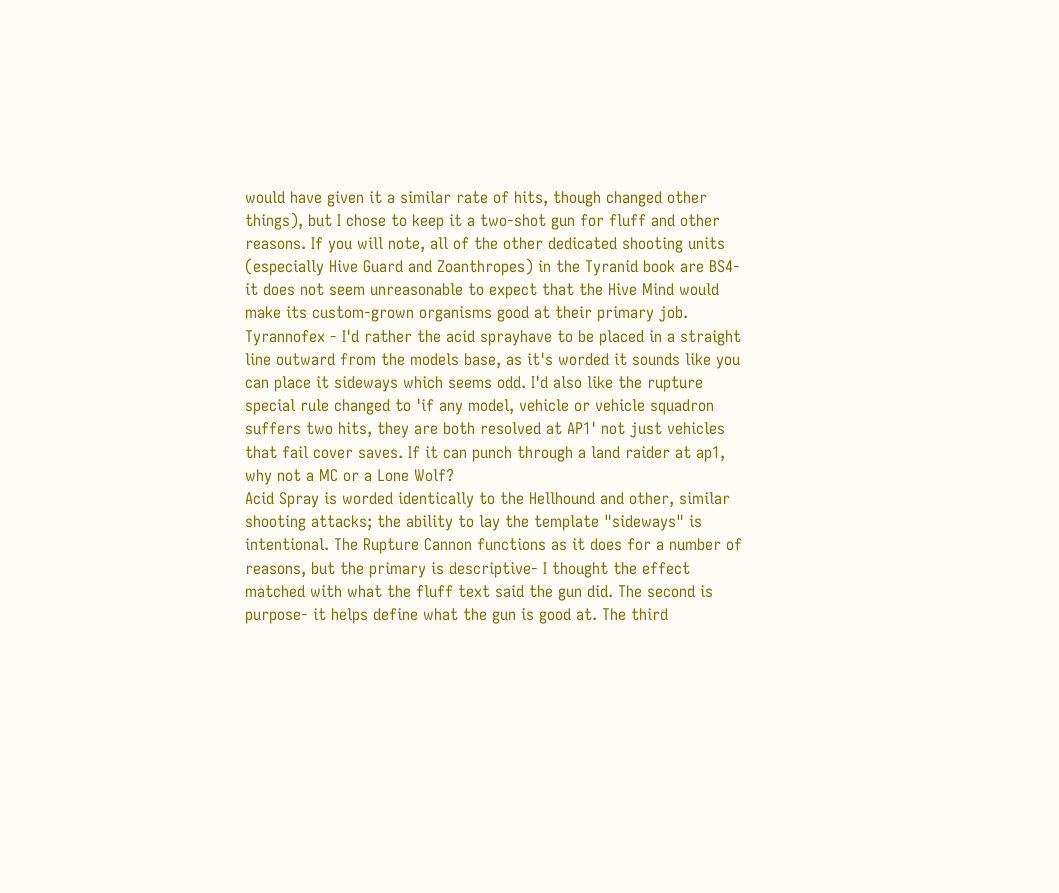would have given it a similar rate of hits, though changed other things), but I chose to keep it a two-shot gun for fluff and other reasons. If you will note, all of the other dedicated shooting units (especially Hive Guard and Zoanthropes) in the Tyranid book are BS4- it does not seem unreasonable to expect that the Hive Mind would make its custom-grown organisms good at their primary job.
Tyrannofex - I'd rather the acid sprayhave to be placed in a straight line outward from the models base, as it's worded it sounds like you can place it sideways which seems odd. I'd also like the rupture special rule changed to 'if any model, vehicle or vehicle squadron suffers two hits, they are both resolved at AP1' not just vehicles that fail cover saves. If it can punch through a land raider at ap1, why not a MC or a Lone Wolf?
Acid Spray is worded identically to the Hellhound and other, similar shooting attacks; the ability to lay the template "sideways" is intentional. The Rupture Cannon functions as it does for a number of reasons, but the primary is descriptive- I thought the effect matched with what the fluff text said the gun did. The second is purpose- it helps define what the gun is good at. The third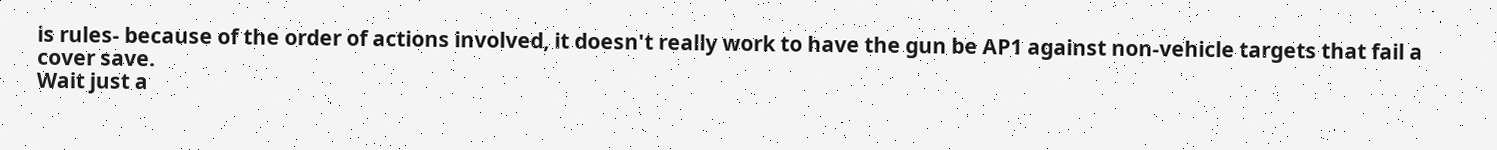is rules- because of the order of actions involved, it doesn't really work to have the gun be AP1 against non-vehicle targets that fail a cover save.
Wait just a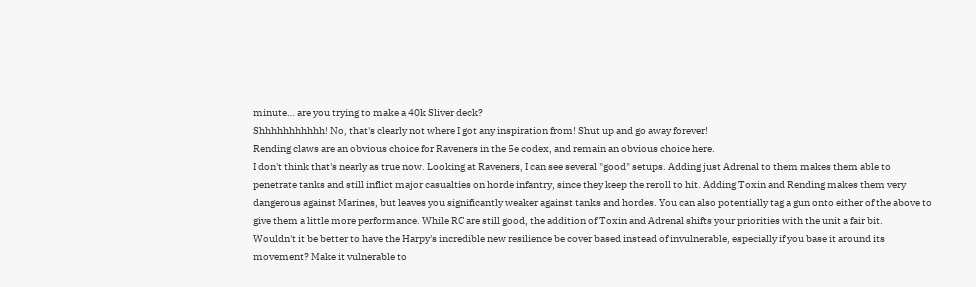minute… are you trying to make a 40k Sliver deck?
Shhhhhhhhhhh! No, that's clearly not where I got any inspiration from! Shut up and go away forever!
Rending claws are an obvious choice for Raveners in the 5e codex, and remain an obvious choice here.
I don't think that's nearly as true now. Looking at Raveners, I can see several "good" setups. Adding just Adrenal to them makes them able to penetrate tanks and still inflict major casualties on horde infantry, since they keep the reroll to hit. Adding Toxin and Rending makes them very dangerous against Marines, but leaves you significantly weaker against tanks and hordes. You can also potentially tag a gun onto either of the above to give them a little more performance. While RC are still good, the addition of Toxin and Adrenal shifts your priorities with the unit a fair bit.
Wouldn't it be better to have the Harpy's incredible new resilience be cover based instead of invulnerable, especially if you base it around its movement? Make it vulnerable to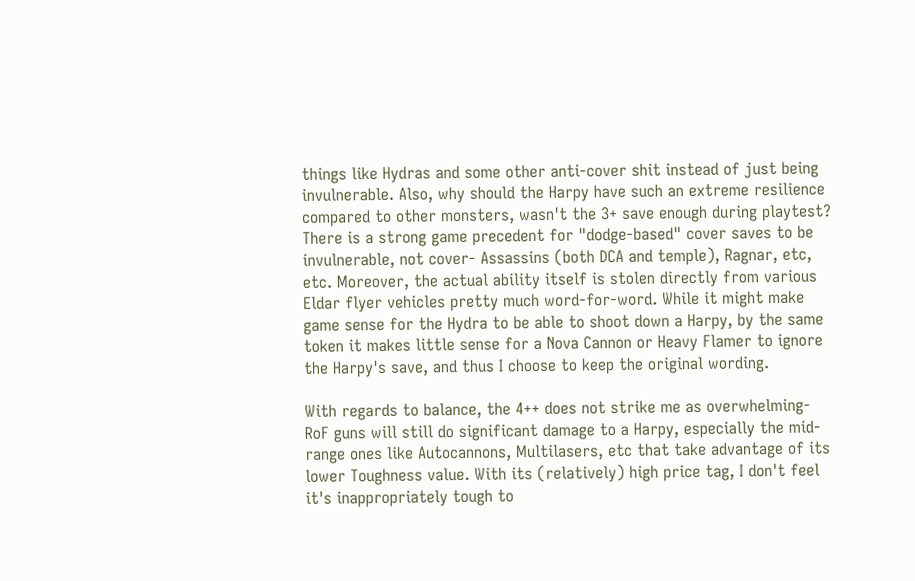things like Hydras and some other anti-cover shit instead of just being invulnerable. Also, why should the Harpy have such an extreme resilience compared to other monsters, wasn't the 3+ save enough during playtest?
There is a strong game precedent for "dodge-based" cover saves to be invulnerable, not cover- Assassins (both DCA and temple), Ragnar, etc, etc. Moreover, the actual ability itself is stolen directly from various Eldar flyer vehicles pretty much word-for-word. While it might make game sense for the Hydra to be able to shoot down a Harpy, by the same token it makes little sense for a Nova Cannon or Heavy Flamer to ignore the Harpy's save, and thus I choose to keep the original wording.

With regards to balance, the 4++ does not strike me as overwhelming- RoF guns will still do significant damage to a Harpy, especially the mid-range ones like Autocannons, Multilasers, etc that take advantage of its lower Toughness value. With its (relatively) high price tag, I don't feel it's inappropriately tough to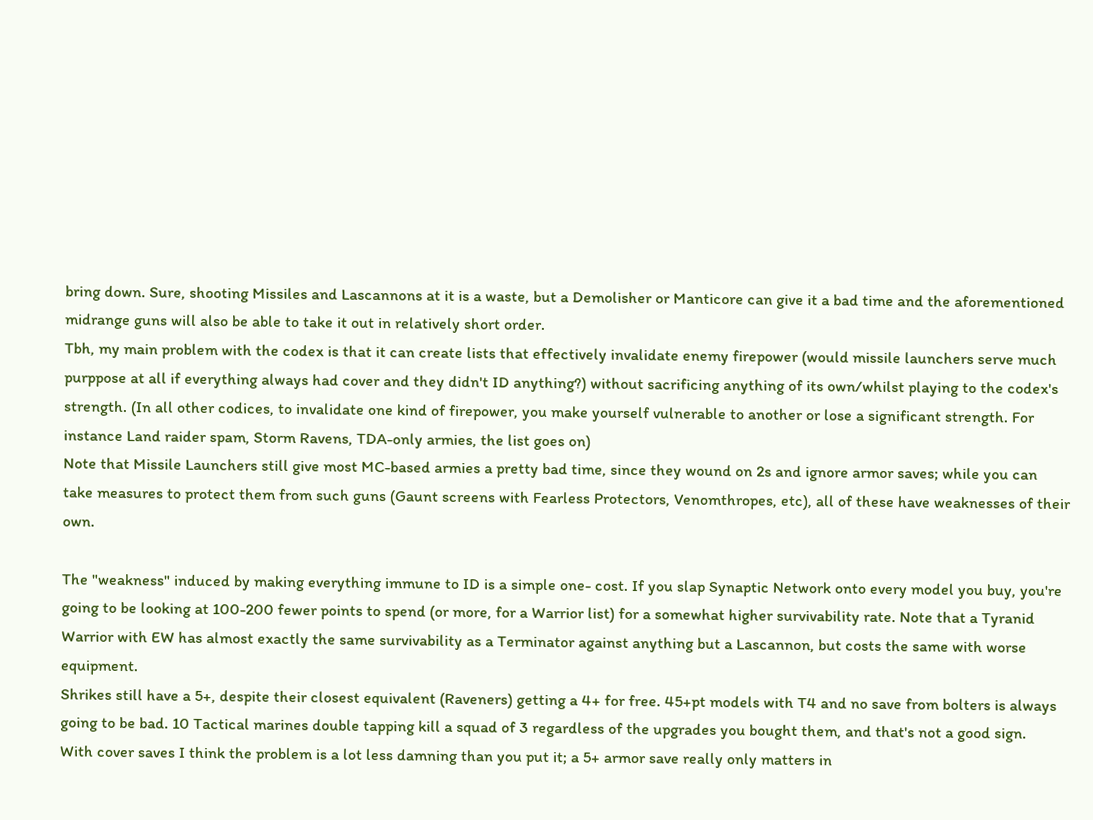bring down. Sure, shooting Missiles and Lascannons at it is a waste, but a Demolisher or Manticore can give it a bad time and the aforementioned midrange guns will also be able to take it out in relatively short order.
Tbh, my main problem with the codex is that it can create lists that effectively invalidate enemy firepower (would missile launchers serve much purppose at all if everything always had cover and they didn't ID anything?) without sacrificing anything of its own/whilst playing to the codex's strength. (In all other codices, to invalidate one kind of firepower, you make yourself vulnerable to another or lose a significant strength. For instance Land raider spam, Storm Ravens, TDA-only armies, the list goes on)
Note that Missile Launchers still give most MC-based armies a pretty bad time, since they wound on 2s and ignore armor saves; while you can take measures to protect them from such guns (Gaunt screens with Fearless Protectors, Venomthropes, etc), all of these have weaknesses of their own.

The "weakness" induced by making everything immune to ID is a simple one- cost. If you slap Synaptic Network onto every model you buy, you're going to be looking at 100-200 fewer points to spend (or more, for a Warrior list) for a somewhat higher survivability rate. Note that a Tyranid Warrior with EW has almost exactly the same survivability as a Terminator against anything but a Lascannon, but costs the same with worse equipment.
Shrikes still have a 5+, despite their closest equivalent (Raveners) getting a 4+ for free. 45+pt models with T4 and no save from bolters is always going to be bad. 10 Tactical marines double tapping kill a squad of 3 regardless of the upgrades you bought them, and that's not a good sign.
With cover saves I think the problem is a lot less damning than you put it; a 5+ armor save really only matters in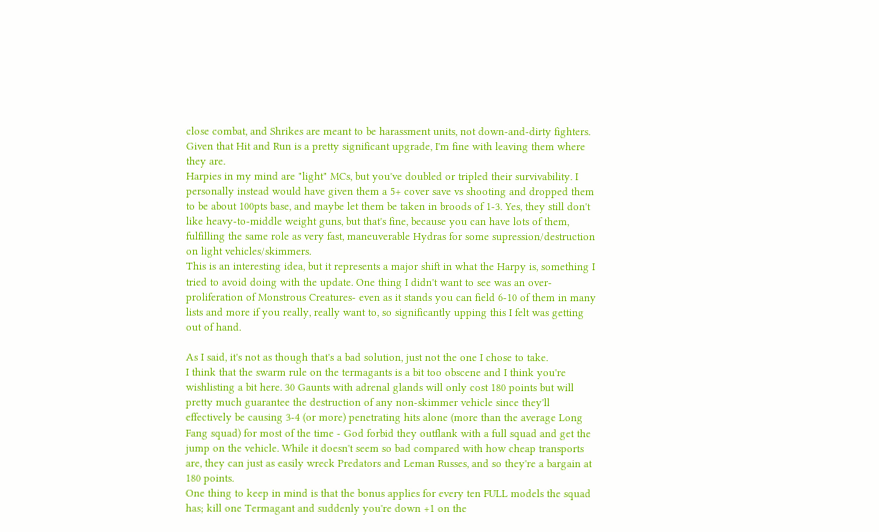close combat, and Shrikes are meant to be harassment units, not down-and-dirty fighters. Given that Hit and Run is a pretty significant upgrade, I'm fine with leaving them where they are.
Harpies in my mind are "light" MCs, but you've doubled or tripled their survivability. I personally instead would have given them a 5+ cover save vs shooting and dropped them to be about 100pts base, and maybe let them be taken in broods of 1-3. Yes, they still don't like heavy-to-middle weight guns, but that's fine, because you can have lots of them, fulfilling the same role as very fast, maneuverable Hydras for some supression/destruction on light vehicles/skimmers.
This is an interesting idea, but it represents a major shift in what the Harpy is, something I tried to avoid doing with the update. One thing I didn't want to see was an over-proliferation of Monstrous Creatures- even as it stands you can field 6-10 of them in many lists and more if you really, really want to, so significantly upping this I felt was getting out of hand.

As I said, it's not as though that's a bad solution, just not the one I chose to take.
I think that the swarm rule on the termagants is a bit too obscene and I think you're wishlisting a bit here. 30 Gaunts with adrenal glands will only cost 180 points but will pretty much guarantee the destruction of any non-skimmer vehicle since they'll effectively be causing 3-4 (or more) penetrating hits alone (more than the average Long Fang squad) for most of the time - God forbid they outflank with a full squad and get the jump on the vehicle. While it doesn't seem so bad compared with how cheap transports are, they can just as easily wreck Predators and Leman Russes, and so they're a bargain at 180 points.
One thing to keep in mind is that the bonus applies for every ten FULL models the squad has; kill one Termagant and suddenly you're down +1 on the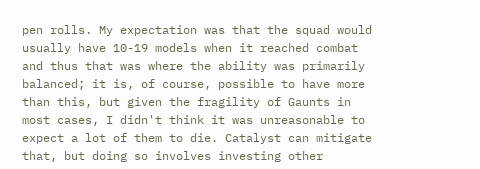pen rolls. My expectation was that the squad would usually have 10-19 models when it reached combat and thus that was where the ability was primarily balanced; it is, of course, possible to have more than this, but given the fragility of Gaunts in most cases, I didn't think it was unreasonable to expect a lot of them to die. Catalyst can mitigate that, but doing so involves investing other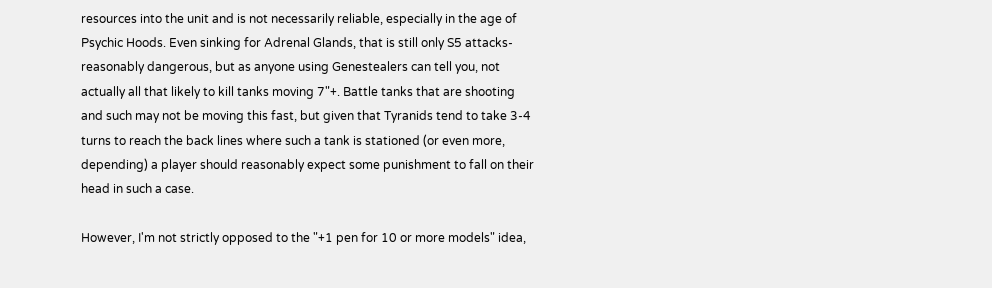resources into the unit and is not necessarily reliable, especially in the age of Psychic Hoods. Even sinking for Adrenal Glands, that is still only S5 attacks- reasonably dangerous, but as anyone using Genestealers can tell you, not actually all that likely to kill tanks moving 7"+. Battle tanks that are shooting and such may not be moving this fast, but given that Tyranids tend to take 3-4 turns to reach the back lines where such a tank is stationed (or even more, depending) a player should reasonably expect some punishment to fall on their head in such a case.

However, I'm not strictly opposed to the "+1 pen for 10 or more models" idea,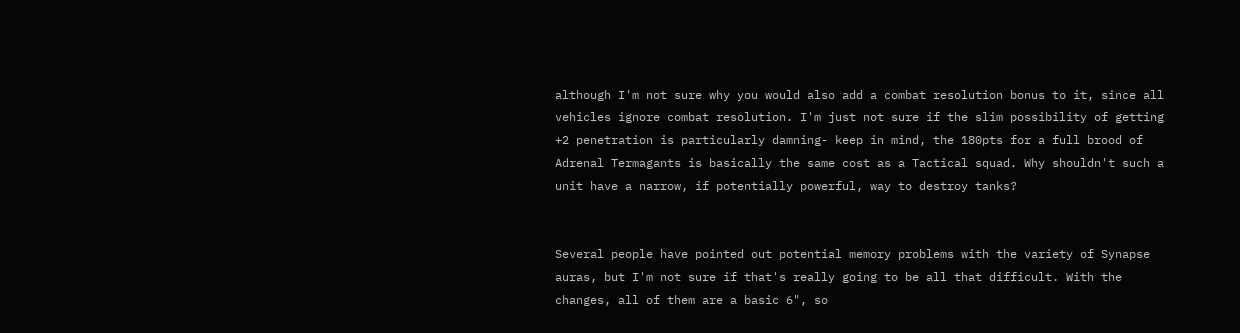although I'm not sure why you would also add a combat resolution bonus to it, since all vehicles ignore combat resolution. I'm just not sure if the slim possibility of getting +2 penetration is particularly damning- keep in mind, the 180pts for a full brood of Adrenal Termagants is basically the same cost as a Tactical squad. Why shouldn't such a unit have a narrow, if potentially powerful, way to destroy tanks?


Several people have pointed out potential memory problems with the variety of Synapse auras, but I'm not sure if that's really going to be all that difficult. With the changes, all of them are a basic 6", so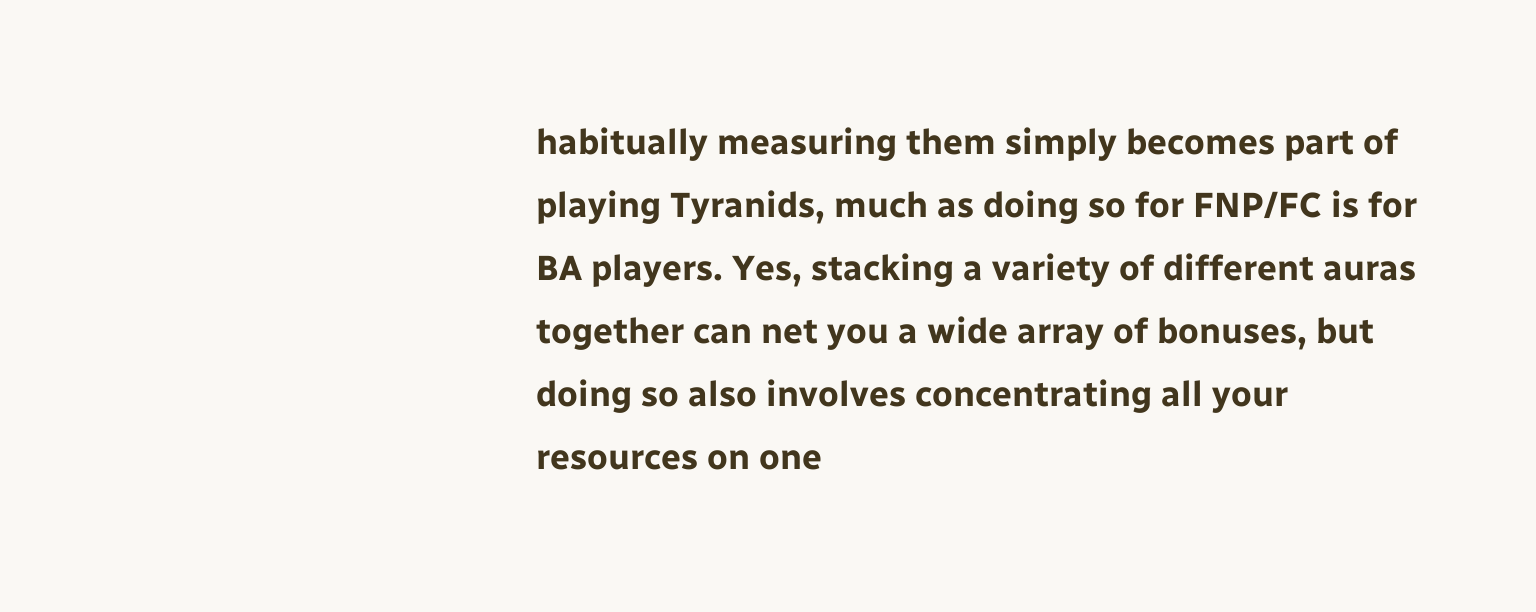habitually measuring them simply becomes part of playing Tyranids, much as doing so for FNP/FC is for BA players. Yes, stacking a variety of different auras together can net you a wide array of bonuses, but doing so also involves concentrating all your resources on one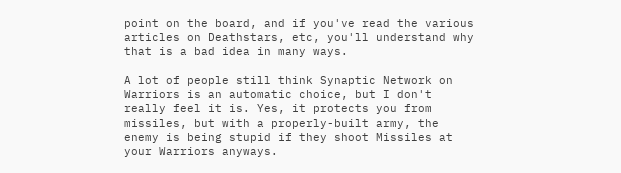point on the board, and if you've read the various articles on Deathstars, etc, you'll understand why that is a bad idea in many ways.

A lot of people still think Synaptic Network on Warriors is an automatic choice, but I don't really feel it is. Yes, it protects you from missiles, but with a properly-built army, the enemy is being stupid if they shoot Missiles at your Warriors anyways.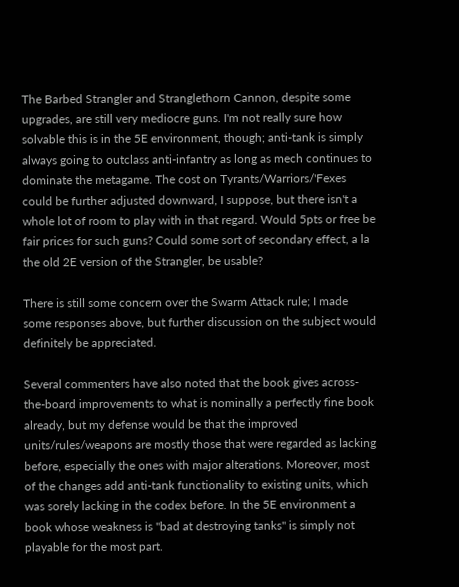The Barbed Strangler and Stranglethorn Cannon, despite some upgrades, are still very mediocre guns. I'm not really sure how solvable this is in the 5E environment, though; anti-tank is simply always going to outclass anti-infantry as long as mech continues to dominate the metagame. The cost on Tyrants/Warriors/'Fexes could be further adjusted downward, I suppose, but there isn't a whole lot of room to play with in that regard. Would 5pts or free be fair prices for such guns? Could some sort of secondary effect, a la the old 2E version of the Strangler, be usable?

There is still some concern over the Swarm Attack rule; I made some responses above, but further discussion on the subject would definitely be appreciated.

Several commenters have also noted that the book gives across-the-board improvements to what is nominally a perfectly fine book already, but my defense would be that the improved units/rules/weapons are mostly those that were regarded as lacking before, especially the ones with major alterations. Moreover, most of the changes add anti-tank functionality to existing units, which was sorely lacking in the codex before. In the 5E environment a book whose weakness is "bad at destroying tanks" is simply not playable for the most part.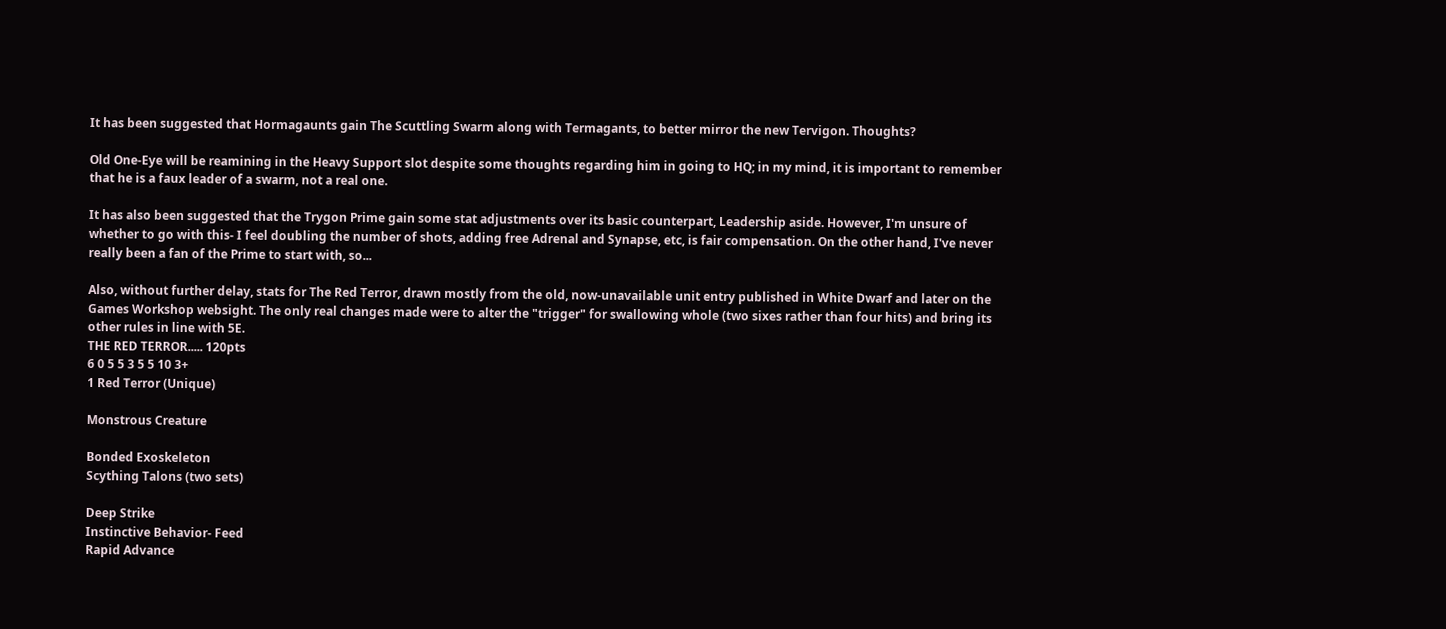It has been suggested that Hormagaunts gain The Scuttling Swarm along with Termagants, to better mirror the new Tervigon. Thoughts?

Old One-Eye will be reamining in the Heavy Support slot despite some thoughts regarding him in going to HQ; in my mind, it is important to remember that he is a faux leader of a swarm, not a real one.

It has also been suggested that the Trygon Prime gain some stat adjustments over its basic counterpart, Leadership aside. However, I'm unsure of whether to go with this- I feel doubling the number of shots, adding free Adrenal and Synapse, etc, is fair compensation. On the other hand, I've never really been a fan of the Prime to start with, so...

Also, without further delay, stats for The Red Terror, drawn mostly from the old, now-unavailable unit entry published in White Dwarf and later on the Games Workshop websight. The only real changes made were to alter the "trigger" for swallowing whole (two sixes rather than four hits) and bring its other rules in line with 5E.
THE RED TERROR..... 120pts
6 0 5 5 3 5 5 10 3+
1 Red Terror (Unique)

Monstrous Creature

Bonded Exoskeleton
Scything Talons (two sets)

Deep Strike
Instinctive Behavior- Feed
Rapid Advance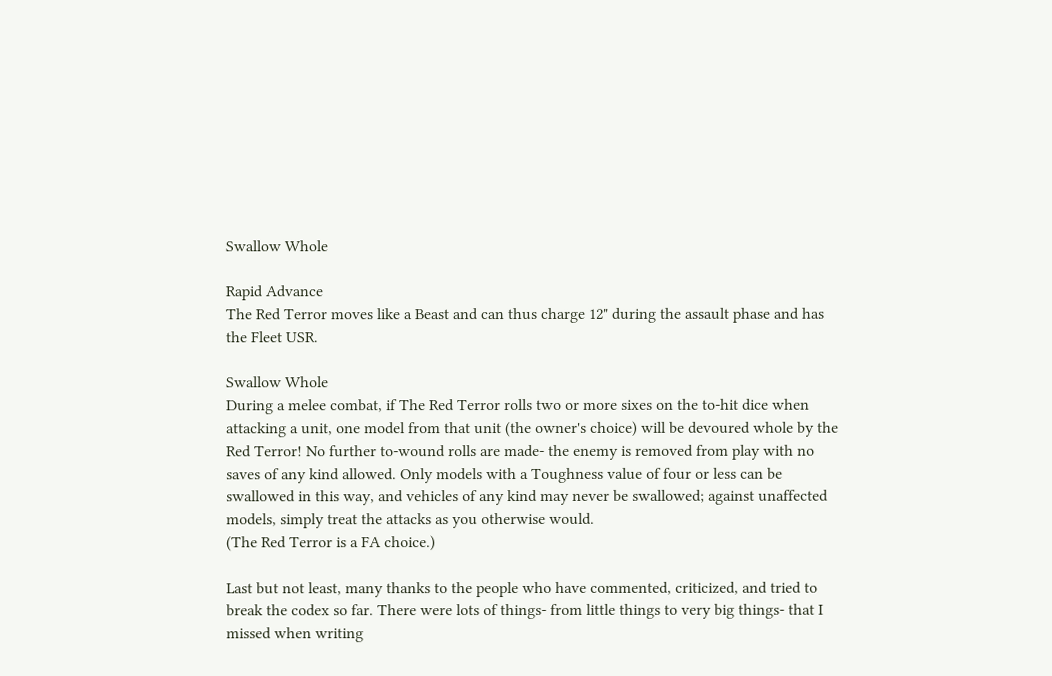Swallow Whole

Rapid Advance
The Red Terror moves like a Beast and can thus charge 12" during the assault phase and has the Fleet USR.

Swallow Whole
During a melee combat, if The Red Terror rolls two or more sixes on the to-hit dice when attacking a unit, one model from that unit (the owner's choice) will be devoured whole by the Red Terror! No further to-wound rolls are made- the enemy is removed from play with no saves of any kind allowed. Only models with a Toughness value of four or less can be swallowed in this way, and vehicles of any kind may never be swallowed; against unaffected models, simply treat the attacks as you otherwise would.
(The Red Terror is a FA choice.)

Last but not least, many thanks to the people who have commented, criticized, and tried to break the codex so far. There were lots of things- from little things to very big things- that I missed when writing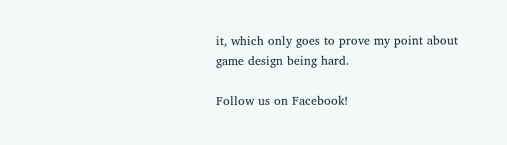it, which only goes to prove my point about game design being hard.

Follow us on Facebook!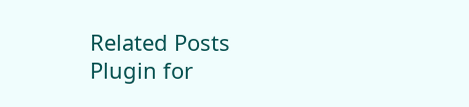Related Posts Plugin for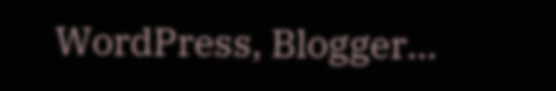WordPress, Blogger...